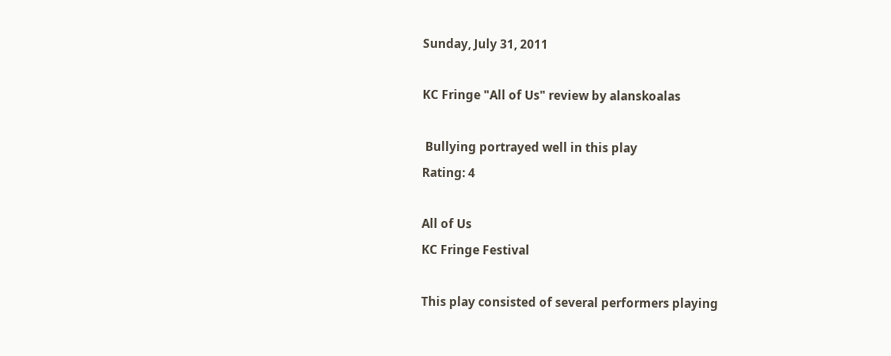Sunday, July 31, 2011

KC Fringe "All of Us" review by alanskoalas

 Bullying portrayed well in this play
Rating: 4

All of Us
KC Fringe Festival

This play consisted of several performers playing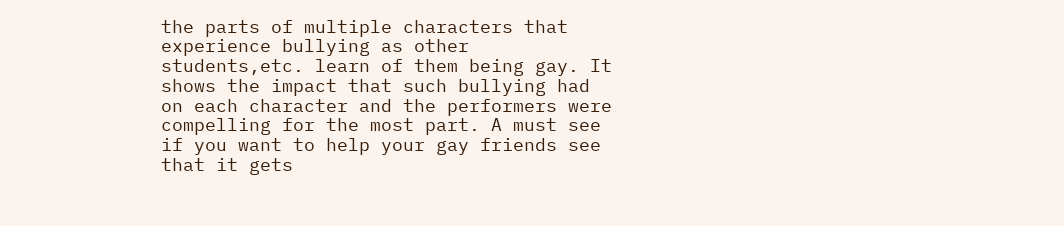the parts of multiple characters that experience bullying as other students,etc. learn of them being gay. It shows the impact that such bullying had on each character and the performers were compelling for the most part. A must see if you want to help your gay friends see that it gets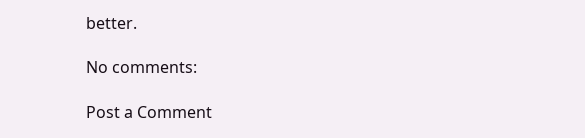better.

No comments:

Post a Comment